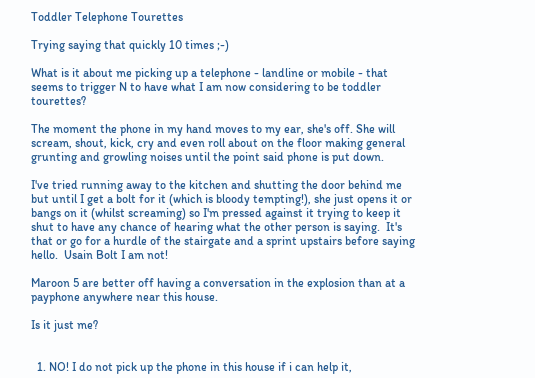Toddler Telephone Tourettes

Trying saying that quickly 10 times ;-)

What is it about me picking up a telephone - landline or mobile - that seems to trigger N to have what I am now considering to be toddler tourettes?

The moment the phone in my hand moves to my ear, she's off. She will scream, shout, kick, cry and even roll about on the floor making general grunting and growling noises until the point said phone is put down.

I've tried running away to the kitchen and shutting the door behind me but until I get a bolt for it (which is bloody tempting!), she just opens it or bangs on it (whilst screaming) so I'm pressed against it trying to keep it shut to have any chance of hearing what the other person is saying.  It's that or go for a hurdle of the stairgate and a sprint upstairs before saying hello.  Usain Bolt I am not!

Maroon 5 are better off having a conversation in the explosion than at a payphone anywhere near this house.

Is it just me?


  1. NO! I do not pick up the phone in this house if i can help it,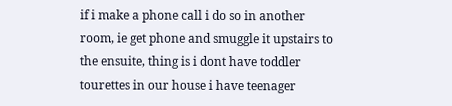if i make a phone call i do so in another room, ie get phone and smuggle it upstairs to the ensuite, thing is i dont have toddler tourettes in our house i have teenager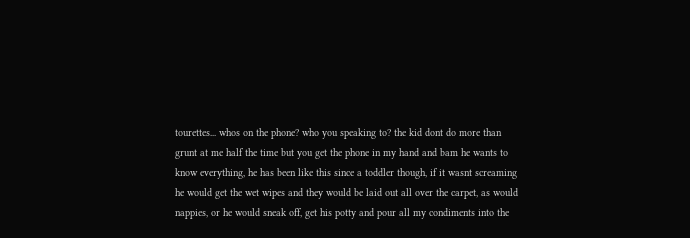tourettes... whos on the phone? who you speaking to? the kid dont do more than grunt at me half the time but you get the phone in my hand and bam he wants to know everything, he has been like this since a toddler though, if it wasnt screaming he would get the wet wipes and they would be laid out all over the carpet, as would nappies, or he would sneak off, get his potty and pour all my condiments into the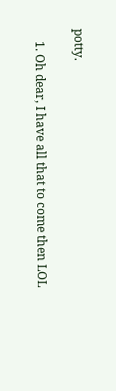potty.

    1. Oh dear, I have all that to come then LOL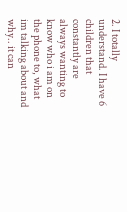2. I totally understand. I have 6 children that constantly are always wanting to know who i am on the phone to, what im talking about and why.. it can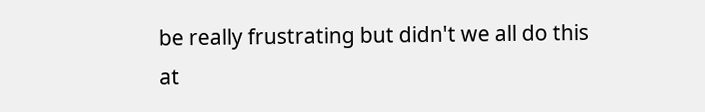be really frustrating but didn't we all do this at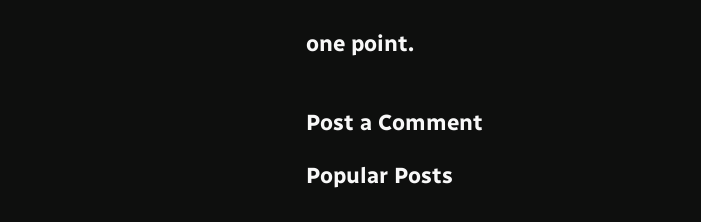one point.


Post a Comment

Popular Posts